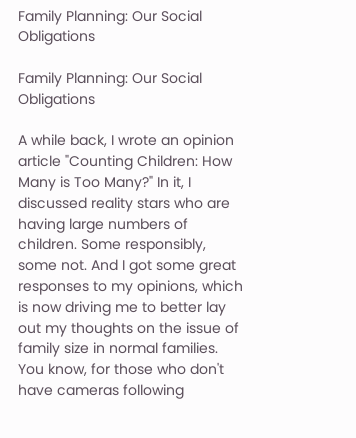Family Planning: Our Social Obligations

Family Planning: Our Social Obligations

A while back, I wrote an opinion article "Counting Children: How Many is Too Many?" In it, I discussed reality stars who are having large numbers of children. Some responsibly, some not. And I got some great responses to my opinions, which is now driving me to better lay out my thoughts on the issue of family size in normal families. You know, for those who don't have cameras following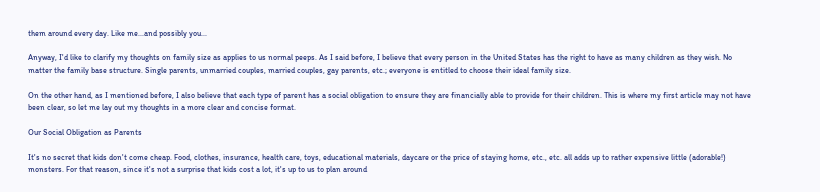them around every day. Like me...and possibly you...

Anyway, I'd like to clarify my thoughts on family size as applies to us normal peeps. As I said before, I believe that every person in the United States has the right to have as many children as they wish. No matter the family base structure. Single parents, unmarried couples, married couples, gay parents, etc.; everyone is entitled to choose their ideal family size.

On the other hand, as I mentioned before, I also believe that each type of parent has a social obligation to ensure they are financially able to provide for their children. This is where my first article may not have been clear, so let me lay out my thoughts in a more clear and concise format.

Our Social Obligation as Parents

It's no secret that kids don't come cheap. Food, clothes, insurance, health care, toys, educational materials, daycare or the price of staying home, etc., etc. all adds up to rather expensive little (adorable!) monsters. For that reason, since it's not a surprise that kids cost a lot, it's up to us to plan around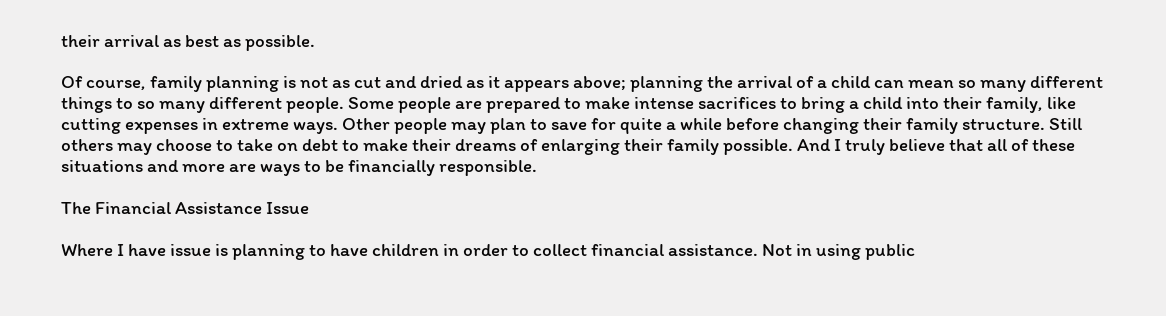their arrival as best as possible.

Of course, family planning is not as cut and dried as it appears above; planning the arrival of a child can mean so many different things to so many different people. Some people are prepared to make intense sacrifices to bring a child into their family, like cutting expenses in extreme ways. Other people may plan to save for quite a while before changing their family structure. Still others may choose to take on debt to make their dreams of enlarging their family possible. And I truly believe that all of these situations and more are ways to be financially responsible.

The Financial Assistance Issue

Where I have issue is planning to have children in order to collect financial assistance. Not in using public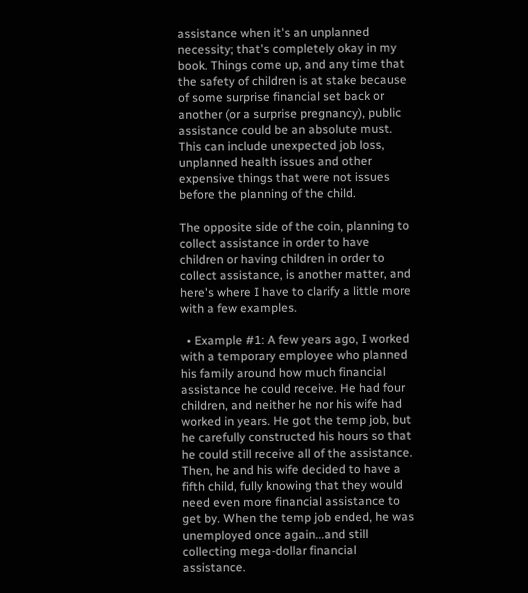assistance when it's an unplanned necessity; that's completely okay in my book. Things come up, and any time that the safety of children is at stake because of some surprise financial set back or another (or a surprise pregnancy), public assistance could be an absolute must. This can include unexpected job loss, unplanned health issues and other expensive things that were not issues before the planning of the child.

The opposite side of the coin, planning to collect assistance in order to have children or having children in order to collect assistance, is another matter, and here's where I have to clarify a little more with a few examples.

  • Example #1: A few years ago, I worked with a temporary employee who planned his family around how much financial assistance he could receive. He had four children, and neither he nor his wife had worked in years. He got the temp job, but he carefully constructed his hours so that he could still receive all of the assistance. Then, he and his wife decided to have a fifth child, fully knowing that they would need even more financial assistance to get by. When the temp job ended, he was unemployed once again...and still collecting mega-dollar financial assistance.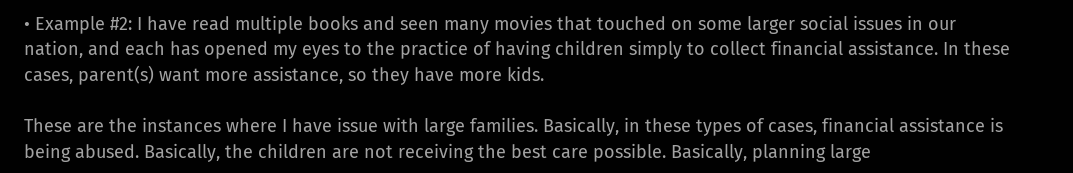• Example #2: I have read multiple books and seen many movies that touched on some larger social issues in our nation, and each has opened my eyes to the practice of having children simply to collect financial assistance. In these cases, parent(s) want more assistance, so they have more kids.

These are the instances where I have issue with large families. Basically, in these types of cases, financial assistance is being abused. Basically, the children are not receiving the best care possible. Basically, planning large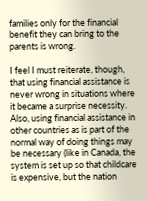families only for the financial benefit they can bring to the parents is wrong.

I feel I must reiterate, though, that using financial assistance is never wrong in situations where it became a surprise necessity. Also, using financial assistance in other countries as is part of the normal way of doing things may be necessary (like in Canada, the system is set up so that childcare is expensive, but the nation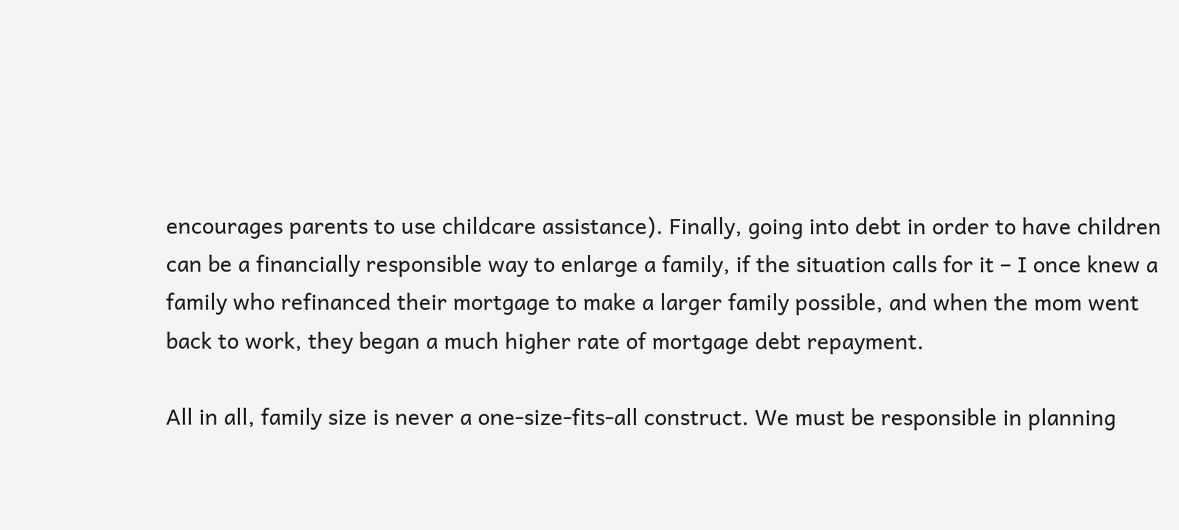encourages parents to use childcare assistance). Finally, going into debt in order to have children can be a financially responsible way to enlarge a family, if the situation calls for it – I once knew a family who refinanced their mortgage to make a larger family possible, and when the mom went back to work, they began a much higher rate of mortgage debt repayment.

All in all, family size is never a one-size-fits-all construct. We must be responsible in planning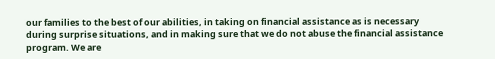our families to the best of our abilities, in taking on financial assistance as is necessary during surprise situations, and in making sure that we do not abuse the financial assistance program. We are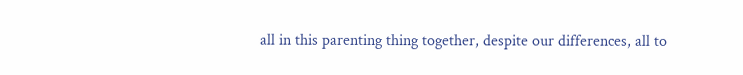all in this parenting thing together, despite our differences, all to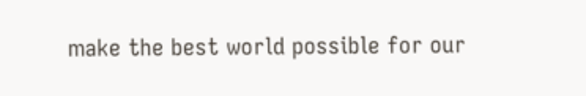make the best world possible for our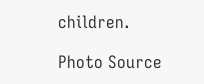children.

Photo Source